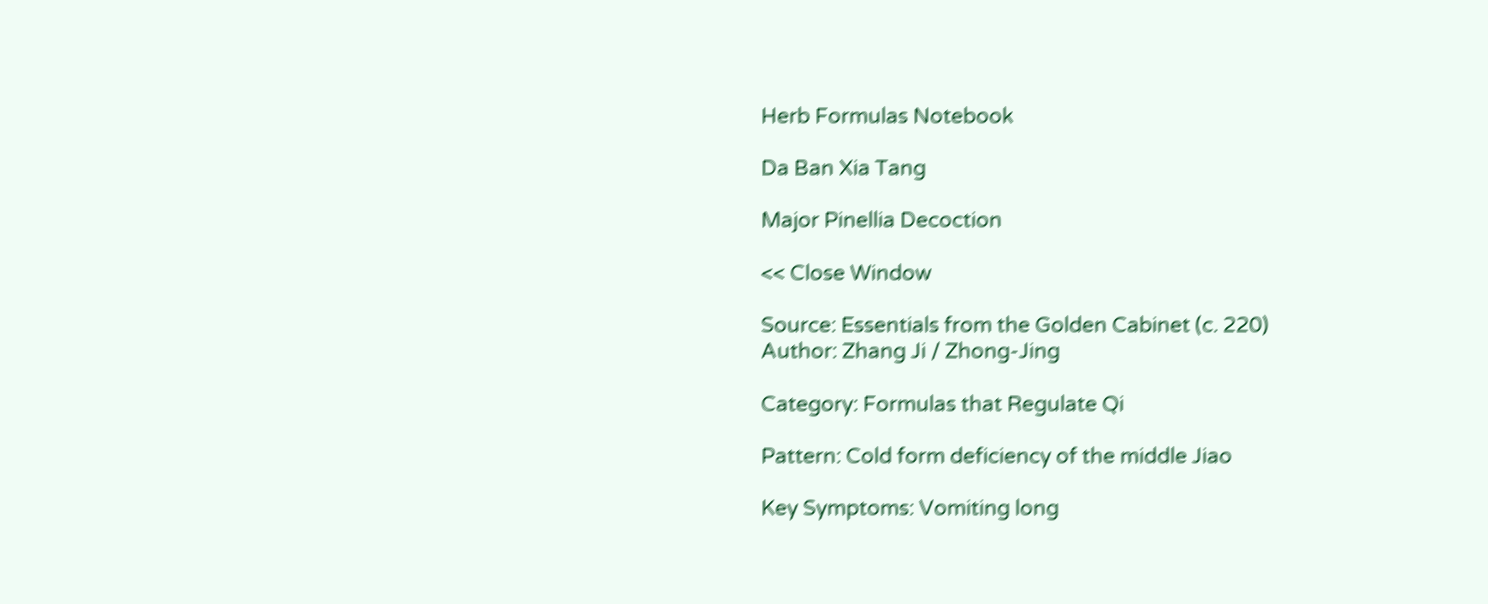Herb Formulas Notebook

Da Ban Xia Tang

Major Pinellia Decoction

<< Close Window

Source: Essentials from the Golden Cabinet (c. 220)
Author: Zhang Ji / Zhong-Jing

Category: Formulas that Regulate Qi

Pattern: Cold form deficiency of the middle Jiao

Key Symptoms: Vomiting long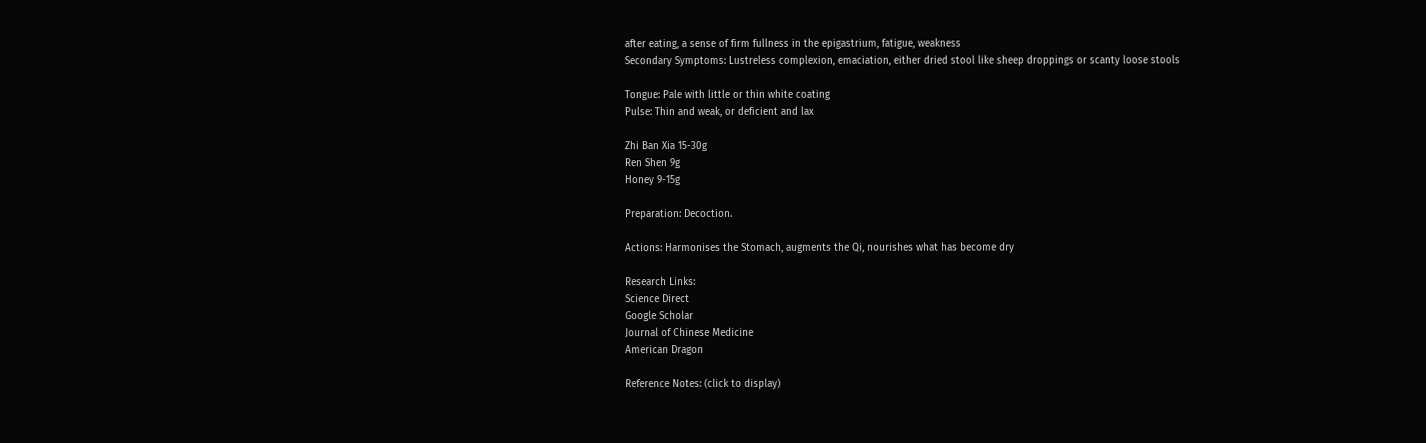after eating, a sense of firm fullness in the epigastrium, fatigue, weakness
Secondary Symptoms: Lustreless complexion, emaciation, either dried stool like sheep droppings or scanty loose stools

Tongue: Pale with little or thin white coating
Pulse: Thin and weak, or deficient and lax

Zhi Ban Xia 15-30g
Ren Shen 9g
Honey 9-15g

Preparation: Decoction.

Actions: Harmonises the Stomach, augments the Qi, nourishes what has become dry

Research Links:
Science Direct
Google Scholar
Journal of Chinese Medicine
American Dragon

Reference Notes: (click to display)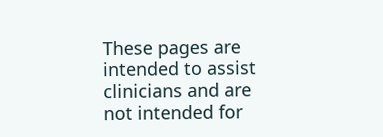These pages are intended to assist clinicians and are not intended for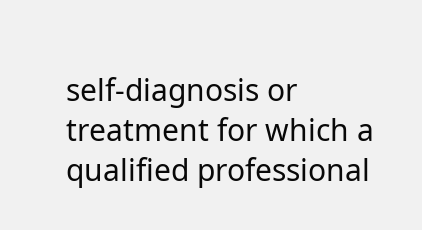self-diagnosis or treatment for which a qualified professional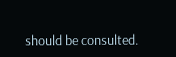should be consulted.